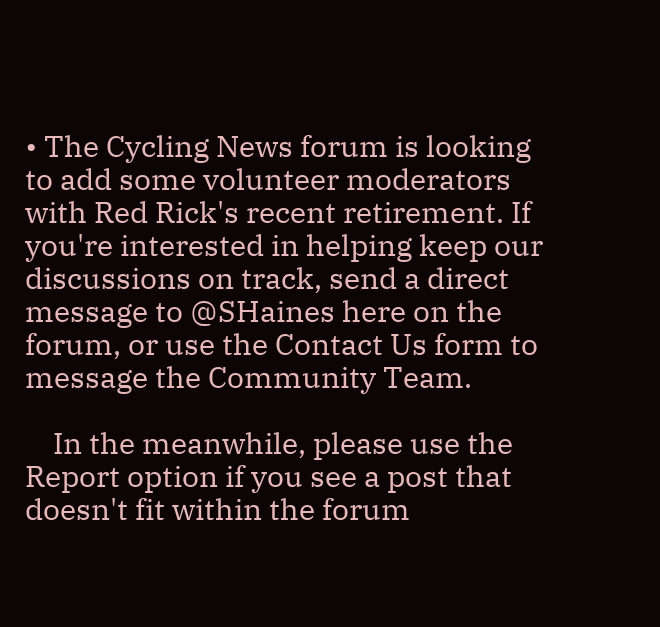• The Cycling News forum is looking to add some volunteer moderators with Red Rick's recent retirement. If you're interested in helping keep our discussions on track, send a direct message to @SHaines here on the forum, or use the Contact Us form to message the Community Team.

    In the meanwhile, please use the Report option if you see a post that doesn't fit within the forum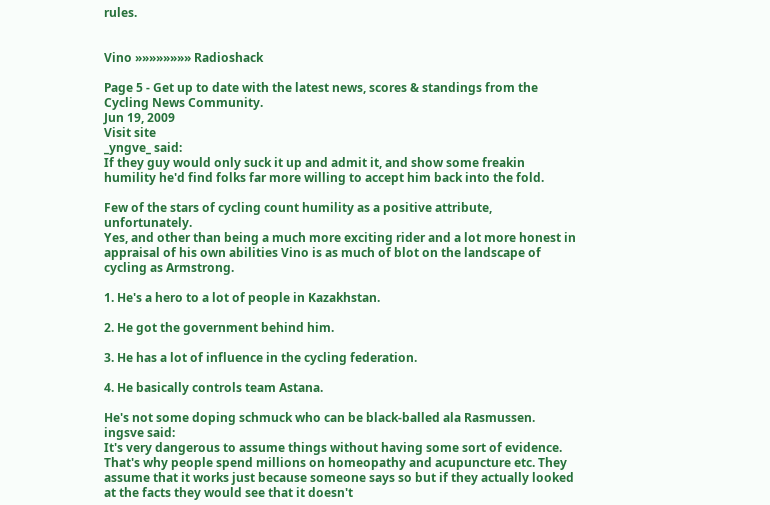rules.


Vino »»»»»»»» Radioshack

Page 5 - Get up to date with the latest news, scores & standings from the Cycling News Community.
Jun 19, 2009
Visit site
_yngve_ said:
If they guy would only suck it up and admit it, and show some freakin humility he'd find folks far more willing to accept him back into the fold.

Few of the stars of cycling count humility as a positive attribute, unfortunately.
Yes, and other than being a much more exciting rider and a lot more honest in appraisal of his own abilities Vino is as much of blot on the landscape of cycling as Armstrong.

1. He's a hero to a lot of people in Kazakhstan.

2. He got the government behind him.

3. He has a lot of influence in the cycling federation.

4. He basically controls team Astana.

He's not some doping schmuck who can be black-balled ala Rasmussen.
ingsve said:
It's very dangerous to assume things without having some sort of evidence. That's why people spend millions on homeopathy and acupuncture etc. They assume that it works just because someone says so but if they actually looked at the facts they would see that it doesn't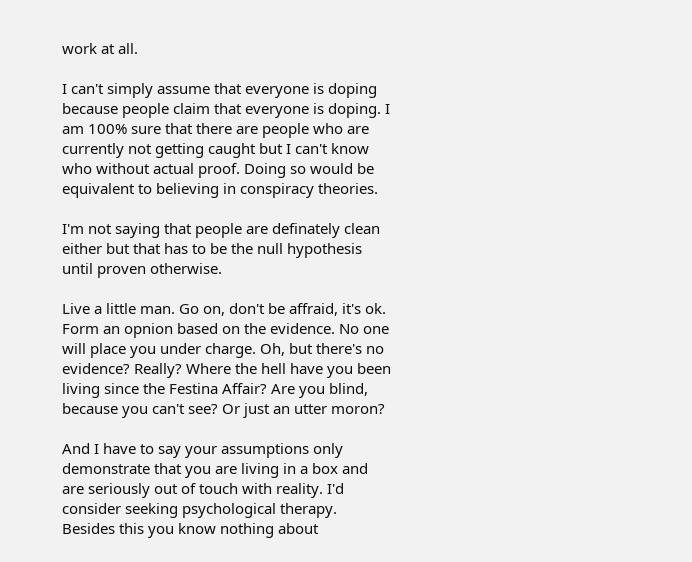work at all.

I can't simply assume that everyone is doping because people claim that everyone is doping. I am 100% sure that there are people who are currently not getting caught but I can't know who without actual proof. Doing so would be equivalent to believing in conspiracy theories.

I'm not saying that people are definately clean either but that has to be the null hypothesis until proven otherwise.

Live a little man. Go on, don't be affraid, it's ok. Form an opnion based on the evidence. No one will place you under charge. Oh, but there's no evidence? Really? Where the hell have you been living since the Festina Affair? Are you blind, because you can't see? Or just an utter moron?

And I have to say your assumptions only demonstrate that you are living in a box and are seriously out of touch with reality. I'd consider seeking psychological therapy. Besides this you know nothing about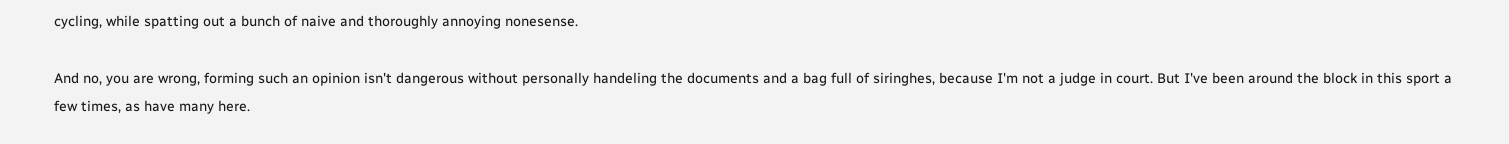cycling, while spatting out a bunch of naive and thoroughly annoying nonesense.

And no, you are wrong, forming such an opinion isn't dangerous without personally handeling the documents and a bag full of siringhes, because I'm not a judge in court. But I've been around the block in this sport a few times, as have many here.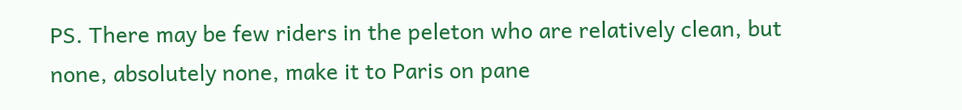PS. There may be few riders in the peleton who are relatively clean, but none, absolutely none, make it to Paris on pane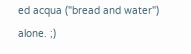ed acqua ("bread and water") alone. ;)